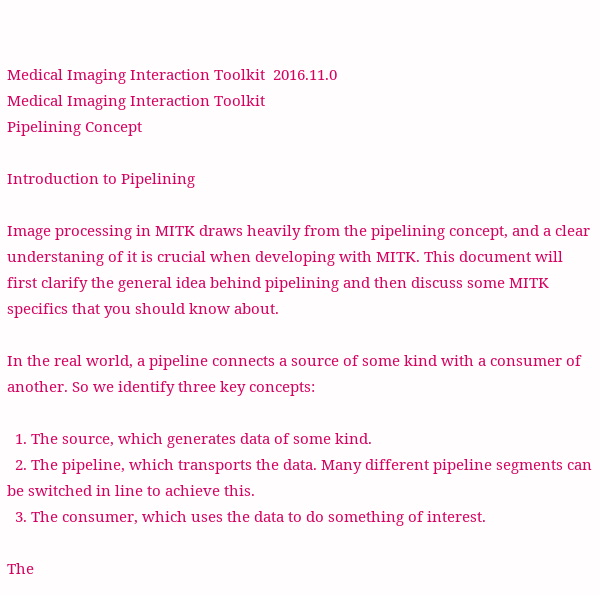Medical Imaging Interaction Toolkit  2016.11.0
Medical Imaging Interaction Toolkit
Pipelining Concept

Introduction to Pipelining

Image processing in MITK draws heavily from the pipelining concept, and a clear understaning of it is crucial when developing with MITK. This document will first clarify the general idea behind pipelining and then discuss some MITK specifics that you should know about.

In the real world, a pipeline connects a source of some kind with a consumer of another. So we identify three key concepts:

  1. The source, which generates data of some kind.
  2. The pipeline, which transports the data. Many different pipeline segments can be switched in line to achieve this.
  3. The consumer, which uses the data to do something of interest.

The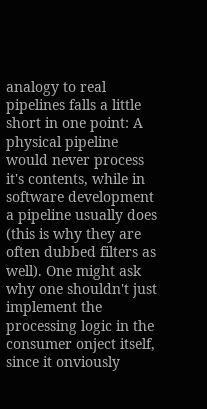analogy to real pipelines falls a little short in one point: A physical pipeline would never process it's contents, while in software development a pipeline usually does (this is why they are often dubbed filters as well). One might ask why one shouldn't just implement the processing logic in the consumer onject itself, since it onviously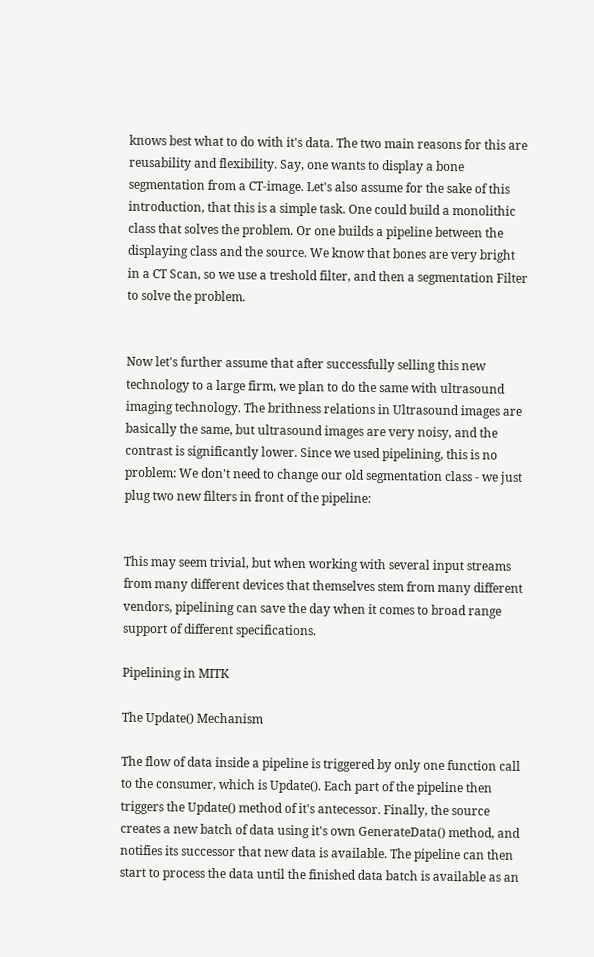knows best what to do with it's data. The two main reasons for this are reusability and flexibility. Say, one wants to display a bone segmentation from a CT-image. Let's also assume for the sake of this introduction, that this is a simple task. One could build a monolithic class that solves the problem. Or one builds a pipeline between the displaying class and the source. We know that bones are very bright in a CT Scan, so we use a treshold filter, and then a segmentation Filter to solve the problem.


Now let's further assume that after successfully selling this new technology to a large firm, we plan to do the same with ultrasound imaging technology. The brithness relations in Ultrasound images are basically the same, but ultrasound images are very noisy, and the contrast is significantly lower. Since we used pipelining, this is no problem: We don't need to change our old segmentation class - we just plug two new filters in front of the pipeline:


This may seem trivial, but when working with several input streams from many different devices that themselves stem from many different vendors, pipelining can save the day when it comes to broad range support of different specifications.

Pipelining in MITK

The Update() Mechanism

The flow of data inside a pipeline is triggered by only one function call to the consumer, which is Update(). Each part of the pipeline then triggers the Update() method of it's antecessor. Finally, the source creates a new batch of data using it's own GenerateData() method, and notifies its successor that new data is available. The pipeline can then start to process the data until the finished data batch is available as an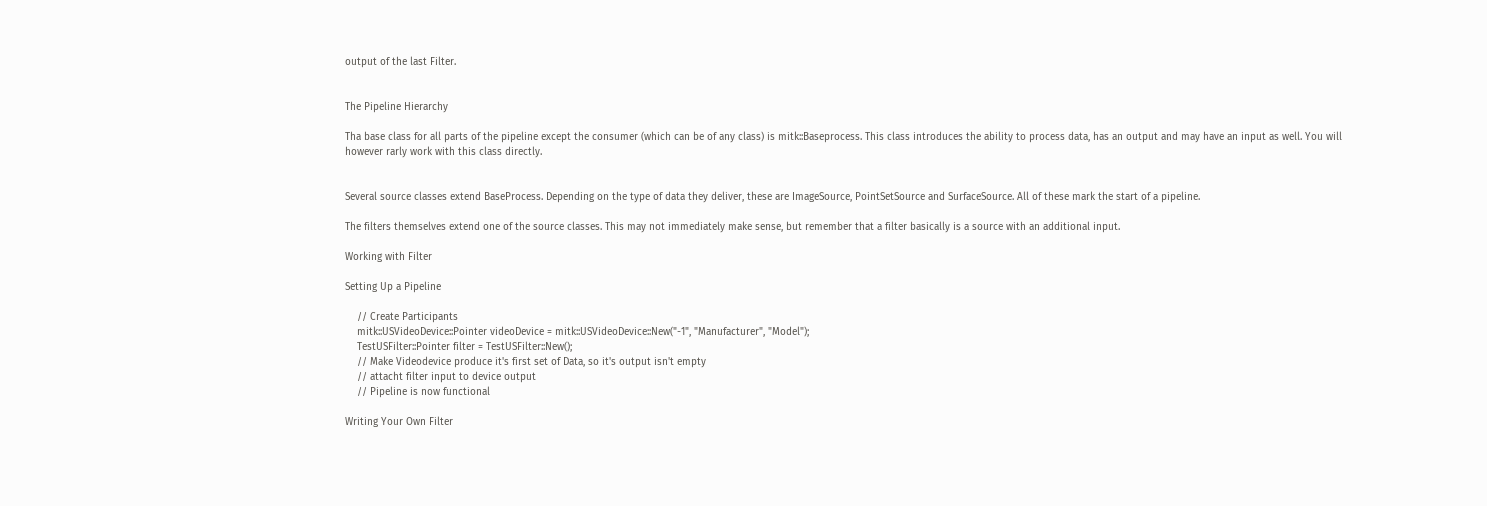output of the last Filter.


The Pipeline Hierarchy

Tha base class for all parts of the pipeline except the consumer (which can be of any class) is mitk::Baseprocess. This class introduces the ability to process data, has an output and may have an input as well. You will however rarly work with this class directly.


Several source classes extend BaseProcess. Depending on the type of data they deliver, these are ImageSource, PointSetSource and SurfaceSource. All of these mark the start of a pipeline.

The filters themselves extend one of the source classes. This may not immediately make sense, but remember that a filter basically is a source with an additional input.

Working with Filter

Setting Up a Pipeline

    // Create Participants
    mitk::USVideoDevice::Pointer videoDevice = mitk::USVideoDevice::New("-1", "Manufacturer", "Model");
    TestUSFilter::Pointer filter = TestUSFilter::New();
    // Make Videodevice produce it's first set of Data, so it's output isn't empty
    // attacht filter input to device output
    // Pipeline is now functional

Writing Your Own Filter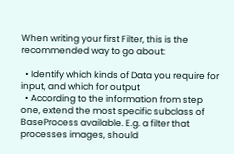When writing your first Filter, this is the recommended way to go about:

  • Identify which kinds of Data you require for input, and which for output
  • According to the information from step one, extend the most specific subclass of BaseProcess available. E.g. a filter that processes images, should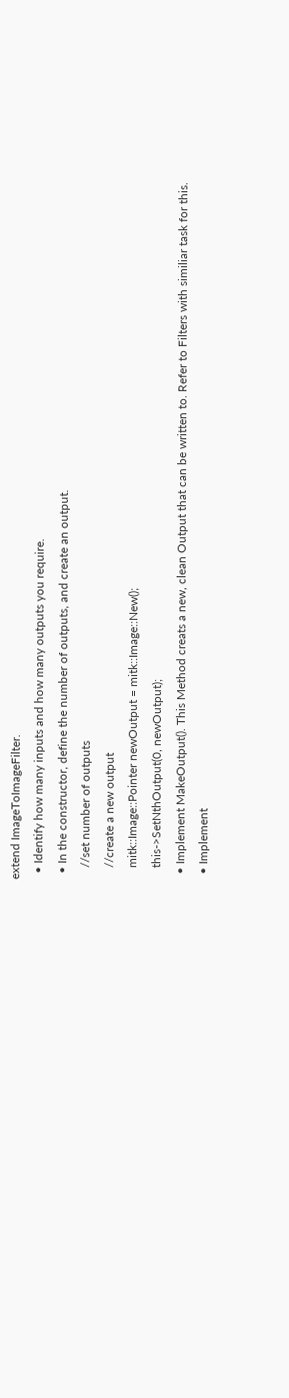extend ImageToImageFilter.
  • Identify how many inputs and how many outputs you require.
  • In the constructor, define the number of outputs, and create an output.
    //set number of outputs
    //create a new output
    mitk::Image::Pointer newOutput = mitk::Image::New();
    this->SetNthOutput(0, newOutput);
  • Implement MakeOutput(). This Method creats a new, clean Output that can be written to. Refer to Filters with similiar task for this.
  • Implement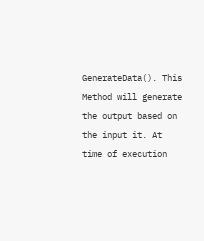GenerateData(). This Method will generate the output based on the input it. At time of execution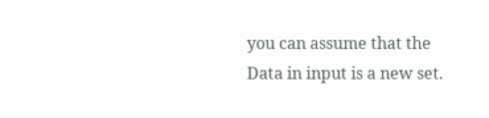you can assume that the Data in input is a new set.